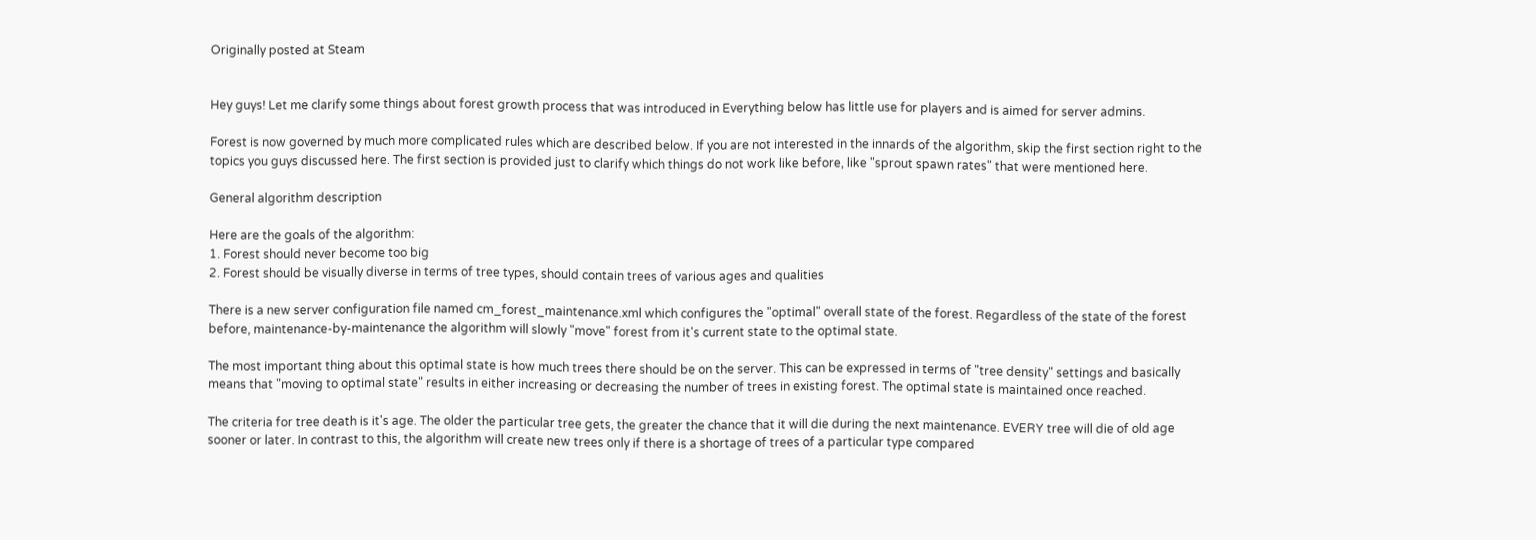Originally posted at Steam


Hey guys! Let me clarify some things about forest growth process that was introduced in Everything below has little use for players and is aimed for server admins.

Forest is now governed by much more complicated rules which are described below. If you are not interested in the innards of the algorithm, skip the first section right to the topics you guys discussed here. The first section is provided just to clarify which things do not work like before, like "sprout spawn rates" that were mentioned here.

General algorithm description

Here are the goals of the algorithm:
1. Forest should never become too big
2. Forest should be visually diverse in terms of tree types, should contain trees of various ages and qualities

There is a new server configuration file named cm_forest_maintenance.xml which configures the "optimal" overall state of the forest. Regardless of the state of the forest before, maintenance-by-maintenance the algorithm will slowly "move" forest from it's current state to the optimal state.

The most important thing about this optimal state is how much trees there should be on the server. This can be expressed in terms of "tree density" settings and basically means that "moving to optimal state" results in either increasing or decreasing the number of trees in existing forest. The optimal state is maintained once reached.

The criteria for tree death is it's age. The older the particular tree gets, the greater the chance that it will die during the next maintenance. EVERY tree will die of old age sooner or later. In contrast to this, the algorithm will create new trees only if there is a shortage of trees of a particular type compared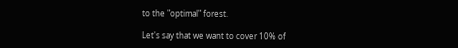to the "optimal" forest.

Let's say that we want to cover 10% of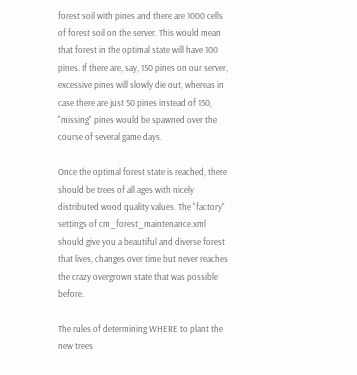forest soil with pines and there are 1000 cells of forest soil on the server. This would mean that forest in the optimal state will have 100 pines. If there are, say, 150 pines on our server, excessive pines will slowly die out, whereas in case there are just 50 pines instead of 150, "missing" pines would be spawned over the course of several game days.

Once the optimal forest state is reached, there should be trees of all ages with nicely distributed wood quality values. The "factory" settings of cm_forest_maintenance.xml should give you a beautiful and diverse forest that lives, changes over time but never reaches the crazy overgrown state that was possible before.

The rules of determining WHERE to plant the new trees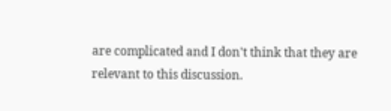are complicated and I don't think that they are relevant to this discussion.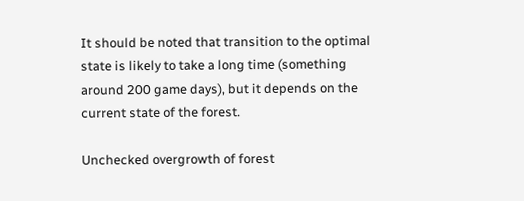It should be noted that transition to the optimal state is likely to take a long time (something around 200 game days), but it depends on the current state of the forest.

Unchecked overgrowth of forest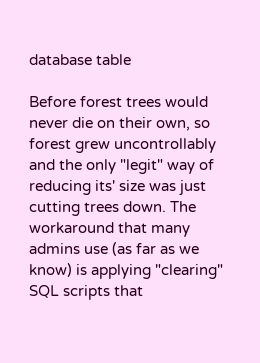database table

Before forest trees would never die on their own, so forest grew uncontrollably and the only "legit" way of reducing its' size was just cutting trees down. The workaround that many admins use (as far as we know) is applying "clearing" SQL scripts that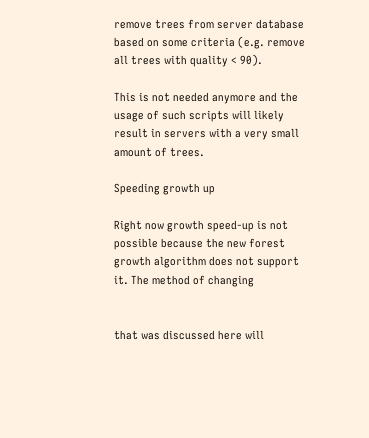remove trees from server database based on some criteria (e.g. remove all trees with quality < 90).

This is not needed anymore and the usage of such scripts will likely result in servers with a very small amount of trees.

Speeding growth up

Right now growth speed-up is not possible because the new forest growth algorithm does not support it. The method of changing


that was discussed here will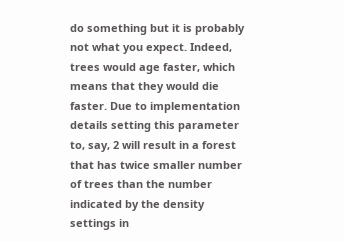do something but it is probably not what you expect. Indeed, trees would age faster, which means that they would die faster. Due to implementation details setting this parameter to, say, 2 will result in a forest that has twice smaller number of trees than the number indicated by the density settings in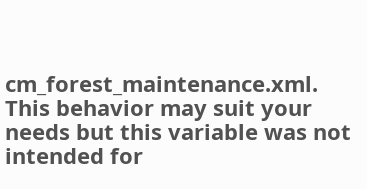cm_forest_maintenance.xml. This behavior may suit your needs but this variable was not intended for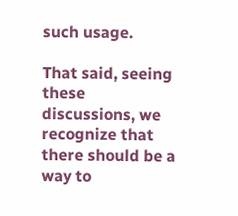such usage.

That said, seeing these discussions, we recognize that there should be a way to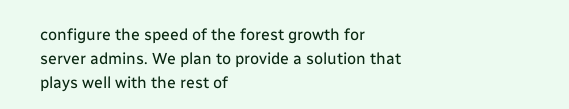configure the speed of the forest growth for server admins. We plan to provide a solution that plays well with the rest of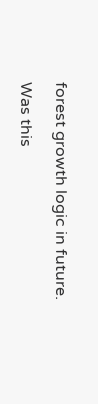forest growth logic in future.

Was this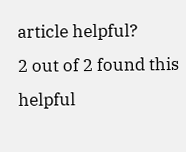article helpful?
2 out of 2 found this helpful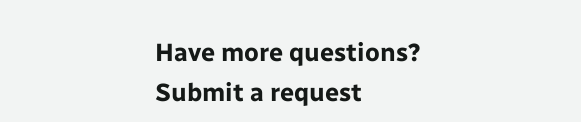Have more questions? Submit a request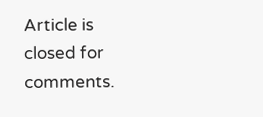Article is closed for comments.